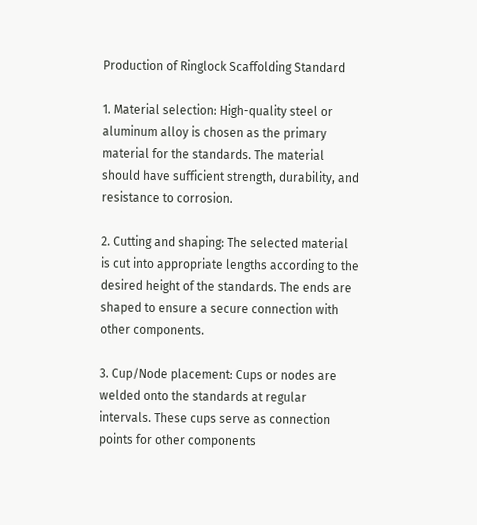Production of Ringlock Scaffolding Standard

1. Material selection: High-quality steel or aluminum alloy is chosen as the primary material for the standards. The material should have sufficient strength, durability, and resistance to corrosion.

2. Cutting and shaping: The selected material is cut into appropriate lengths according to the desired height of the standards. The ends are shaped to ensure a secure connection with other components.

3. Cup/Node placement: Cups or nodes are welded onto the standards at regular intervals. These cups serve as connection points for other components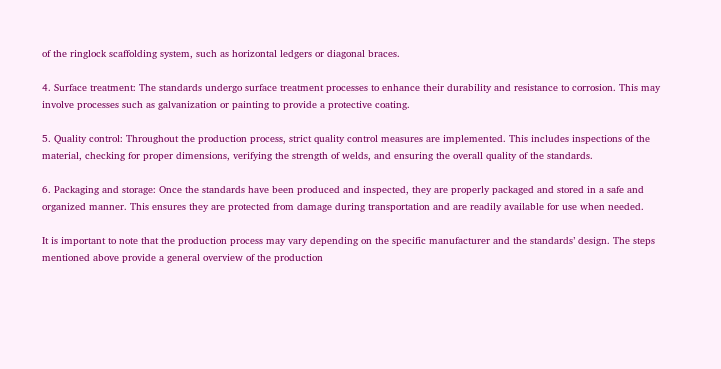of the ringlock scaffolding system, such as horizontal ledgers or diagonal braces.

4. Surface treatment: The standards undergo surface treatment processes to enhance their durability and resistance to corrosion. This may involve processes such as galvanization or painting to provide a protective coating.

5. Quality control: Throughout the production process, strict quality control measures are implemented. This includes inspections of the material, checking for proper dimensions, verifying the strength of welds, and ensuring the overall quality of the standards.

6. Packaging and storage: Once the standards have been produced and inspected, they are properly packaged and stored in a safe and organized manner. This ensures they are protected from damage during transportation and are readily available for use when needed.

It is important to note that the production process may vary depending on the specific manufacturer and the standards’ design. The steps mentioned above provide a general overview of the production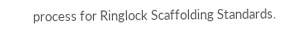process for Ringlock Scaffolding Standards.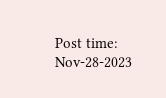Post time: Nov-28-2023